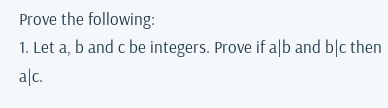Prove the following:
1. Let a, b and c be integers. Prove if a|b and b|c then a|c.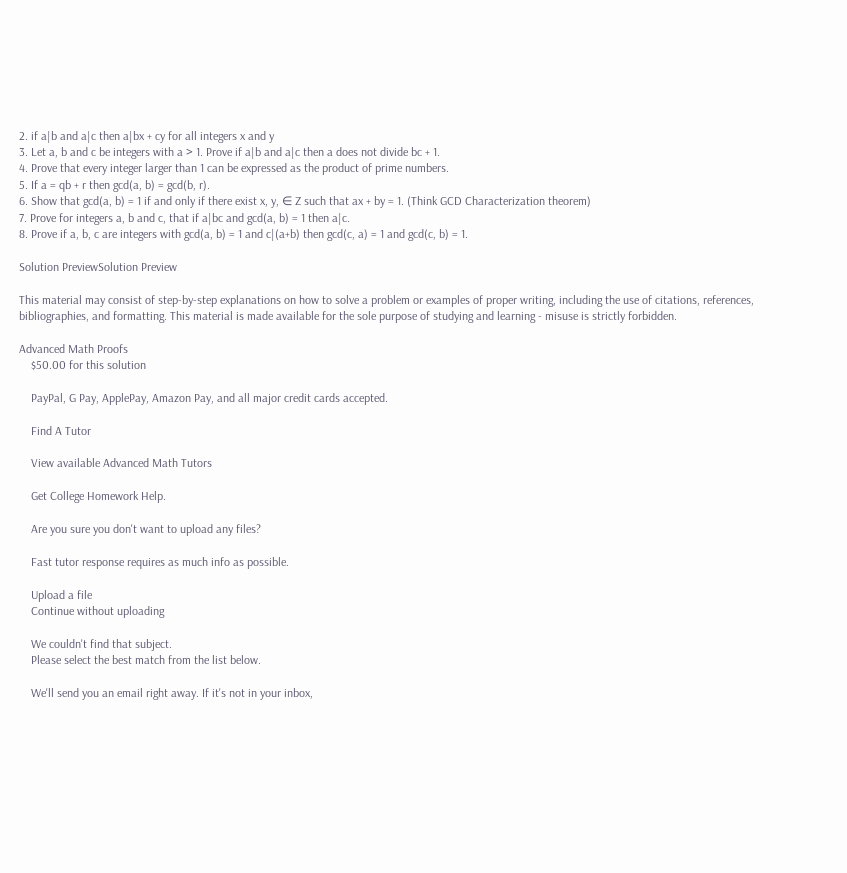2. if a|b and a|c then a|bx + cy for all integers x and y
3. Let a, b and c be integers with a > 1. Prove if a|b and a|c then a does not divide bc + 1.
4. Prove that every integer larger than 1 can be expressed as the product of prime numbers.
5. If a = qb + r then gcd(a, b) = gcd(b, r).
6. Show that gcd(a, b) = 1 if and only if there exist x, y, ∈ Z such that ax + by = 1. (Think GCD Characterization theorem)
7. Prove for integers a, b and c, that if a|bc and gcd(a, b) = 1 then a|c.
8. Prove if a, b, c are integers with gcd(a, b) = 1 and c|(a+b) then gcd(c, a) = 1 and gcd(c, b) = 1.

Solution PreviewSolution Preview

This material may consist of step-by-step explanations on how to solve a problem or examples of proper writing, including the use of citations, references, bibliographies, and formatting. This material is made available for the sole purpose of studying and learning - misuse is strictly forbidden.

Advanced Math Proofs
    $50.00 for this solution

    PayPal, G Pay, ApplePay, Amazon Pay, and all major credit cards accepted.

    Find A Tutor

    View available Advanced Math Tutors

    Get College Homework Help.

    Are you sure you don't want to upload any files?

    Fast tutor response requires as much info as possible.

    Upload a file
    Continue without uploading

    We couldn't find that subject.
    Please select the best match from the list below.

    We'll send you an email right away. If it's not in your inbox,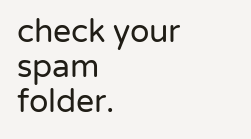check your spam folder.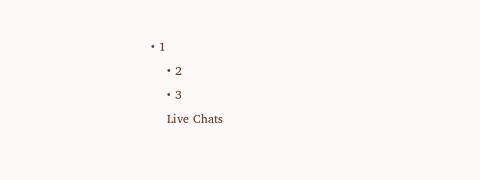• 1
    • 2
    • 3
    Live Chats